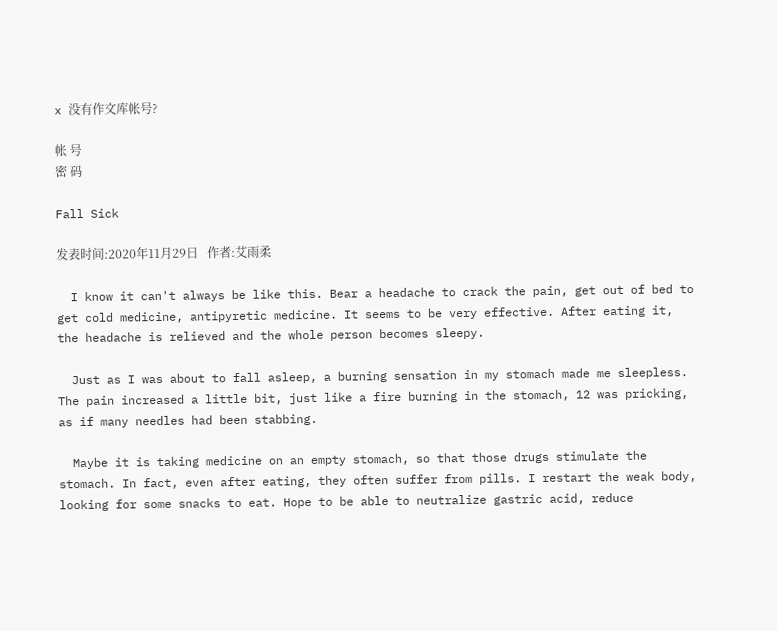x 没有作文库帐号?

帐 号
密 码

Fall Sick

发表时间:2020年11月29日   作者:艾雨柔

  I know it can't always be like this. Bear a headache to crack the pain, get out of bed to get cold medicine, antipyretic medicine. It seems to be very effective. After eating it, the headache is relieved and the whole person becomes sleepy.

  Just as I was about to fall asleep, a burning sensation in my stomach made me sleepless. The pain increased a little bit, just like a fire burning in the stomach, 12 was pricking, as if many needles had been stabbing.

  Maybe it is taking medicine on an empty stomach, so that those drugs stimulate the stomach. In fact, even after eating, they often suffer from pills. I restart the weak body, looking for some snacks to eat. Hope to be able to neutralize gastric acid, reduce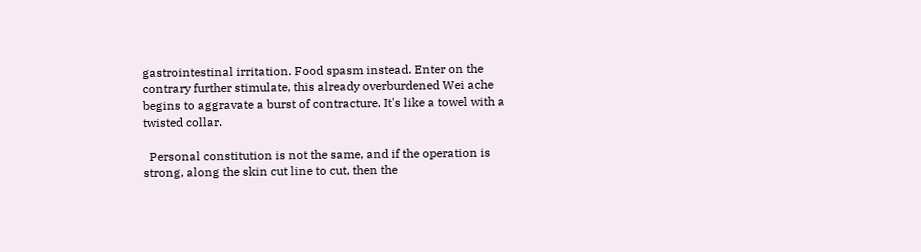gastrointestinal irritation. Food spasm instead. Enter on the contrary further stimulate, this already overburdened Wei ache begins to aggravate a burst of contracture. It's like a towel with a twisted collar.

  Personal constitution is not the same, and if the operation is strong, along the skin cut line to cut, then the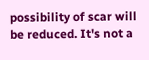possibility of scar will be reduced. It's not a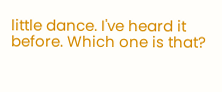little dance. I've heard it before. Which one is that?